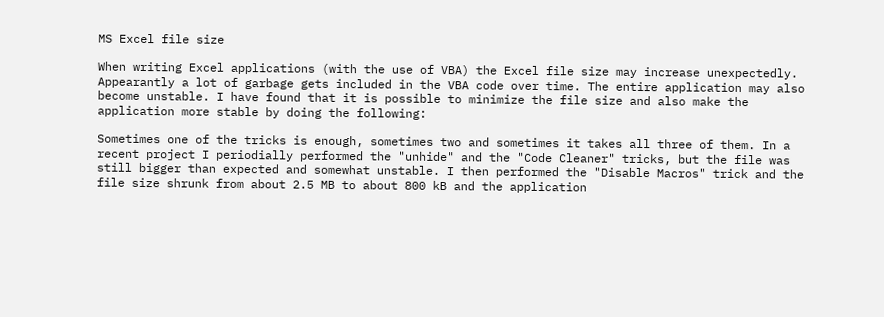MS Excel file size

When writing Excel applications (with the use of VBA) the Excel file size may increase unexpectedly. Appearantly a lot of garbage gets included in the VBA code over time. The entire application may also become unstable. I have found that it is possible to minimize the file size and also make the application more stable by doing the following:

Sometimes one of the tricks is enough, sometimes two and sometimes it takes all three of them. In a recent project I periodially performed the "unhide" and the "Code Cleaner" tricks, but the file was still bigger than expected and somewhat unstable. I then performed the "Disable Macros" trick and the file size shrunk from about 2.5 MB to about 800 kB and the application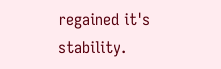regained it's stability.